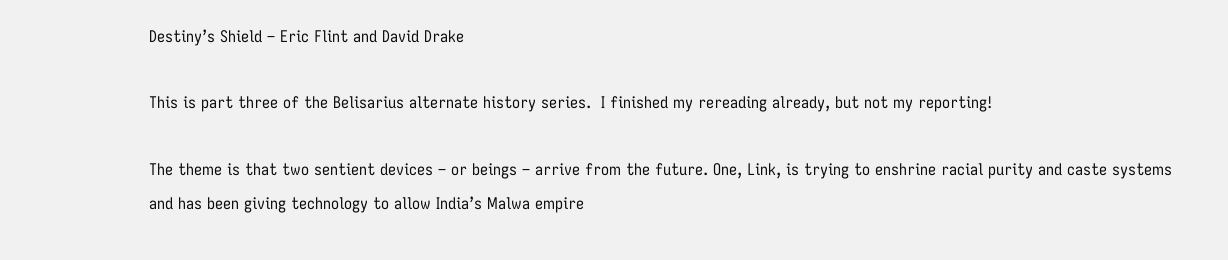Destiny’s Shield – Eric Flint and David Drake

This is part three of the Belisarius alternate history series.  I finished my rereading already, but not my reporting!

The theme is that two sentient devices – or beings – arrive from the future. One, Link, is trying to enshrine racial purity and caste systems and has been giving technology to allow India’s Malwa empire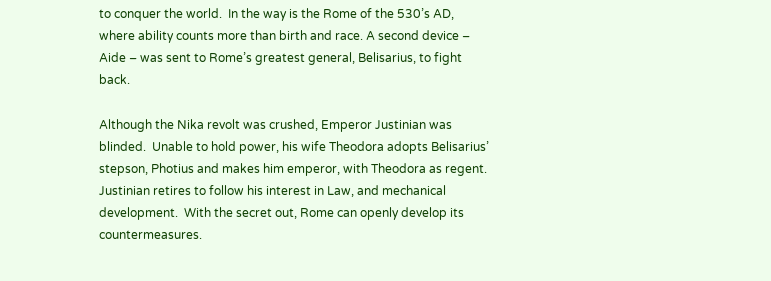to conquer the world.  In the way is the Rome of the 530’s AD, where ability counts more than birth and race. A second device – Aide – was sent to Rome’s greatest general, Belisarius, to fight back.

Although the Nika revolt was crushed, Emperor Justinian was blinded.  Unable to hold power, his wife Theodora adopts Belisarius’ stepson, Photius and makes him emperor, with Theodora as regent.  Justinian retires to follow his interest in Law, and mechanical development.  With the secret out, Rome can openly develop its countermeasures.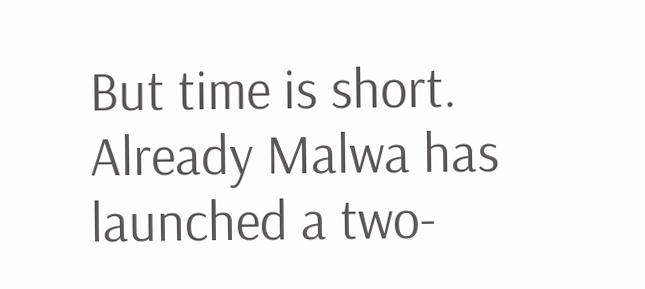But time is short. Already Malwa has launched a two-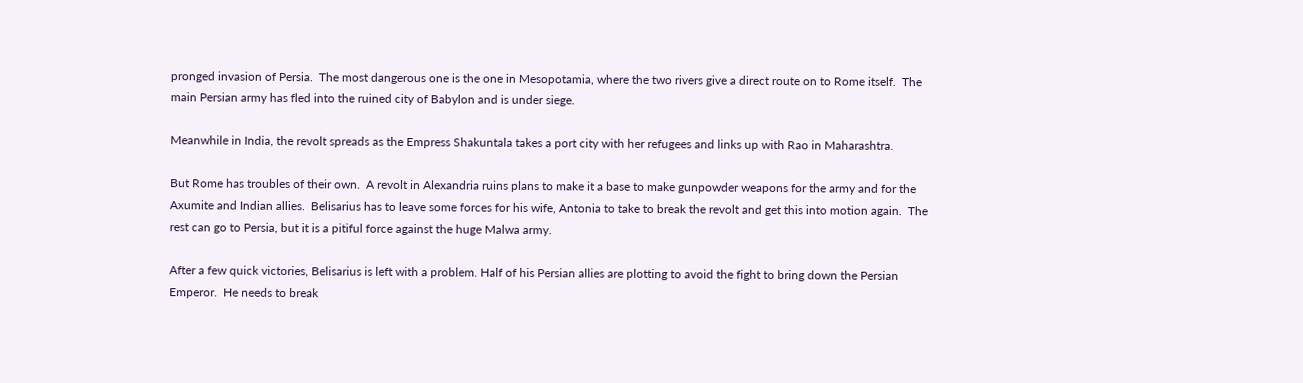pronged invasion of Persia.  The most dangerous one is the one in Mesopotamia, where the two rivers give a direct route on to Rome itself.  The main Persian army has fled into the ruined city of Babylon and is under siege.

Meanwhile in India, the revolt spreads as the Empress Shakuntala takes a port city with her refugees and links up with Rao in Maharashtra.

But Rome has troubles of their own.  A revolt in Alexandria ruins plans to make it a base to make gunpowder weapons for the army and for the Axumite and Indian allies.  Belisarius has to leave some forces for his wife, Antonia to take to break the revolt and get this into motion again.  The rest can go to Persia, but it is a pitiful force against the huge Malwa army.

After a few quick victories, Belisarius is left with a problem. Half of his Persian allies are plotting to avoid the fight to bring down the Persian Emperor.  He needs to break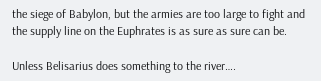the siege of Babylon, but the armies are too large to fight and the supply line on the Euphrates is as sure as sure can be.

Unless Belisarius does something to the river….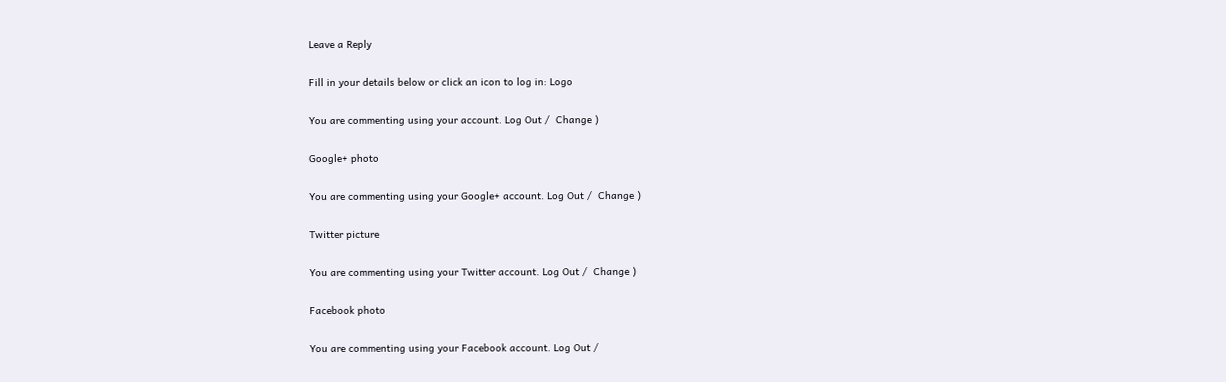Leave a Reply

Fill in your details below or click an icon to log in: Logo

You are commenting using your account. Log Out /  Change )

Google+ photo

You are commenting using your Google+ account. Log Out /  Change )

Twitter picture

You are commenting using your Twitter account. Log Out /  Change )

Facebook photo

You are commenting using your Facebook account. Log Out /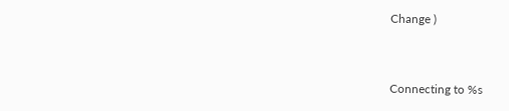Change )


Connecting to %s